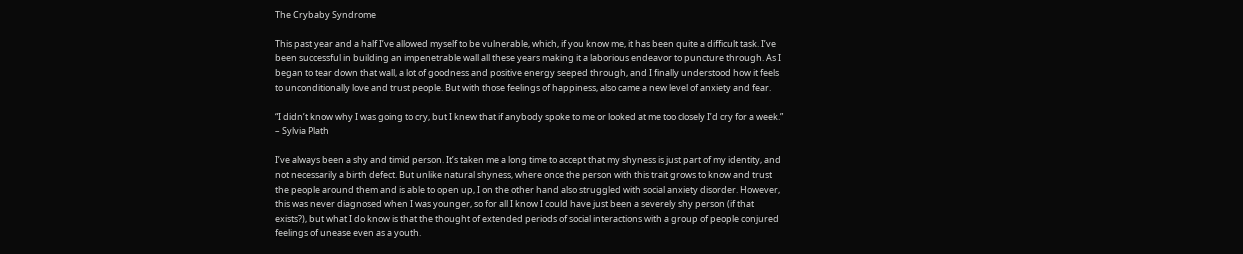The Crybaby Syndrome

This past year and a half I’ve allowed myself to be vulnerable, which, if you know me, it has been quite a difficult task. I’ve been successful in building an impenetrable wall all these years making it a laborious endeavor to puncture through. As I began to tear down that wall, a lot of goodness and positive energy seeped through, and I finally understood how it feels to unconditionally love and trust people. But with those feelings of happiness, also came a new level of anxiety and fear.

“I didn’t know why I was going to cry, but I knew that if anybody spoke to me or looked at me too closely I’d cry for a week.” – Sylvia Plath

I’ve always been a shy and timid person. It’s taken me a long time to accept that my shyness is just part of my identity, and not necessarily a birth defect. But unlike natural shyness, where once the person with this trait grows to know and trust the people around them and is able to open up, I on the other hand also struggled with social anxiety disorder. However, this was never diagnosed when I was younger, so for all I know I could have just been a severely shy person (if that exists?), but what I do know is that the thought of extended periods of social interactions with a group of people conjured feelings of unease even as a youth.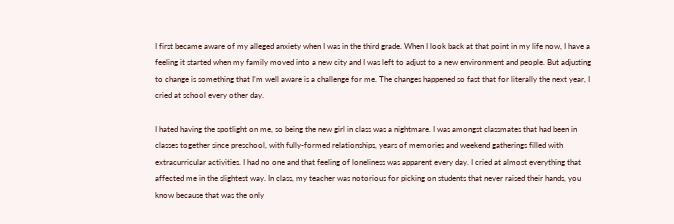I first became aware of my alleged anxiety when I was in the third grade. When I look back at that point in my life now, I have a feeling it started when my family moved into a new city and I was left to adjust to a new environment and people. But adjusting to change is something that I’m well aware is a challenge for me. The changes happened so fast that for literally the next year, I cried at school every other day.

I hated having the spotlight on me, so being the new girl in class was a nightmare. I was amongst classmates that had been in classes together since preschool, with fully-formed relationships, years of memories and weekend gatherings filled with extracurricular activities. I had no one and that feeling of loneliness was apparent every day. I cried at almost everything that affected me in the slightest way. In class, my teacher was notorious for picking on students that never raised their hands, you know because that was the only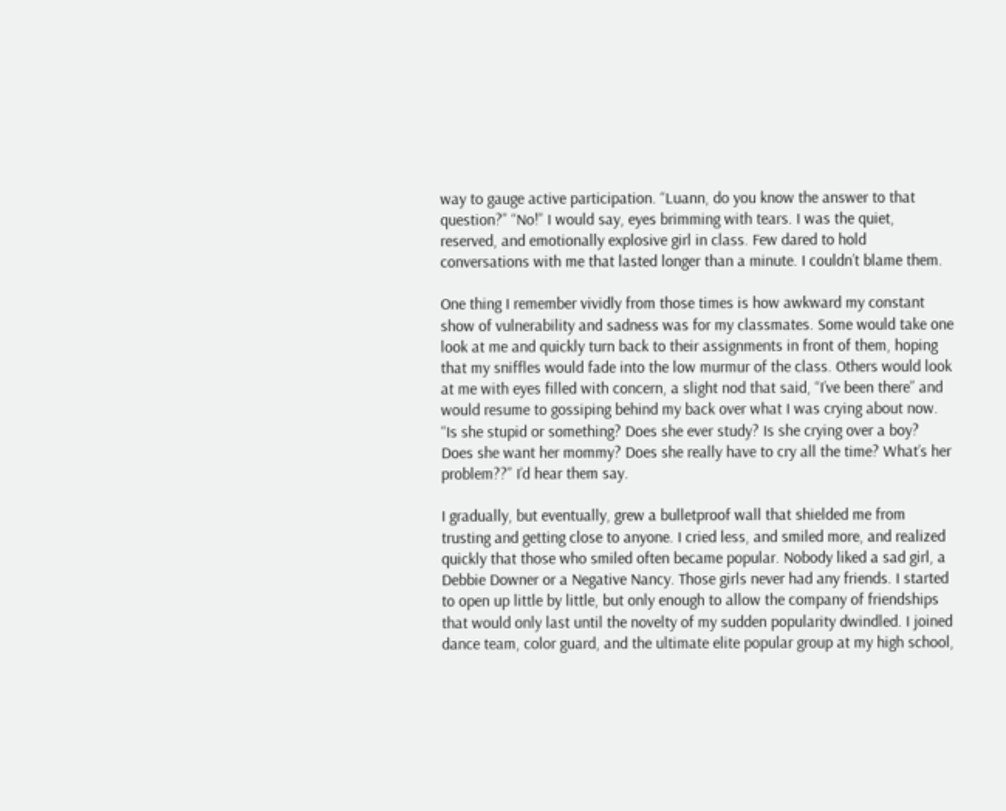way to gauge active participation. “Luann, do you know the answer to that question?” “No!” I would say, eyes brimming with tears. I was the quiet, reserved, and emotionally explosive girl in class. Few dared to hold conversations with me that lasted longer than a minute. I couldn’t blame them.

One thing I remember vividly from those times is how awkward my constant show of vulnerability and sadness was for my classmates. Some would take one look at me and quickly turn back to their assignments in front of them, hoping that my sniffles would fade into the low murmur of the class. Others would look at me with eyes filled with concern, a slight nod that said, “I’ve been there” and would resume to gossiping behind my back over what I was crying about now. “Is she stupid or something? Does she ever study? Is she crying over a boy? Does she want her mommy? Does she really have to cry all the time? What’s her problem??” I’d hear them say.

I gradually, but eventually, grew a bulletproof wall that shielded me from trusting and getting close to anyone. I cried less, and smiled more, and realized quickly that those who smiled often became popular. Nobody liked a sad girl, a Debbie Downer or a Negative Nancy. Those girls never had any friends. I started to open up little by little, but only enough to allow the company of friendships that would only last until the novelty of my sudden popularity dwindled. I joined dance team, color guard, and the ultimate elite popular group at my high school,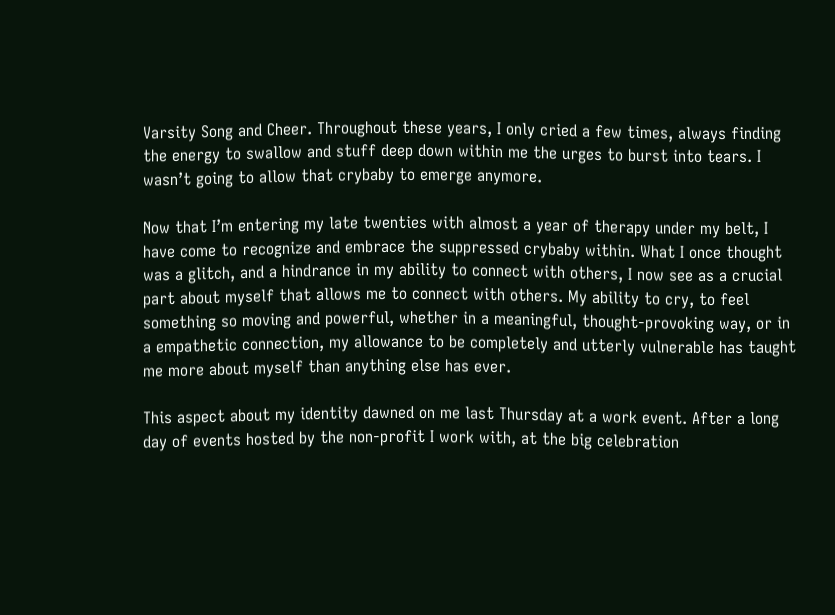Varsity Song and Cheer. Throughout these years, I only cried a few times, always finding the energy to swallow and stuff deep down within me the urges to burst into tears. I wasn’t going to allow that crybaby to emerge anymore.

Now that I’m entering my late twenties with almost a year of therapy under my belt, I have come to recognize and embrace the suppressed crybaby within. What I once thought was a glitch, and a hindrance in my ability to connect with others, I now see as a crucial part about myself that allows me to connect with others. My ability to cry, to feel something so moving and powerful, whether in a meaningful, thought-provoking way, or in a empathetic connection, my allowance to be completely and utterly vulnerable has taught me more about myself than anything else has ever.

This aspect about my identity dawned on me last Thursday at a work event. After a long day of events hosted by the non-profit I work with, at the big celebration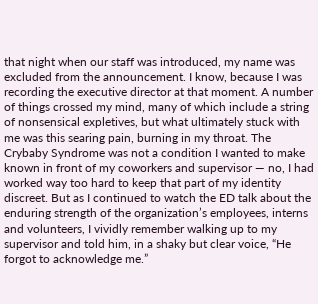that night when our staff was introduced, my name was excluded from the announcement. I know, because I was recording the executive director at that moment. A number of things crossed my mind, many of which include a string of nonsensical expletives, but what ultimately stuck with me was this searing pain, burning in my throat. The Crybaby Syndrome was not a condition I wanted to make known in front of my coworkers and supervisor — no, I had worked way too hard to keep that part of my identity discreet. But as I continued to watch the ED talk about the enduring strength of the organization’s employees, interns and volunteers, I vividly remember walking up to my supervisor and told him, in a shaky but clear voice, “He forgot to acknowledge me.”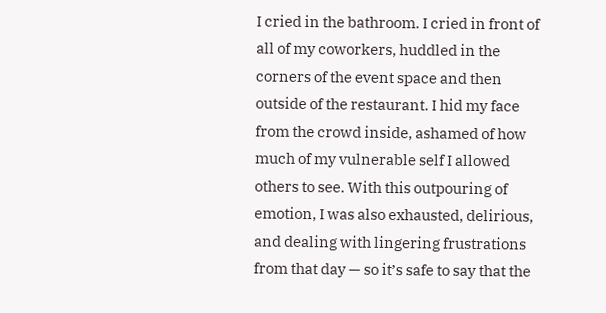I cried in the bathroom. I cried in front of all of my coworkers, huddled in the corners of the event space and then outside of the restaurant. I hid my face from the crowd inside, ashamed of how much of my vulnerable self I allowed others to see. With this outpouring of emotion, I was also exhausted, delirious, and dealing with lingering frustrations from that day — so it’s safe to say that the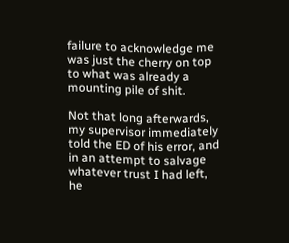failure to acknowledge me was just the cherry on top to what was already a mounting pile of shit.

Not that long afterwards, my supervisor immediately told the ED of his error, and in an attempt to salvage whatever trust I had left, he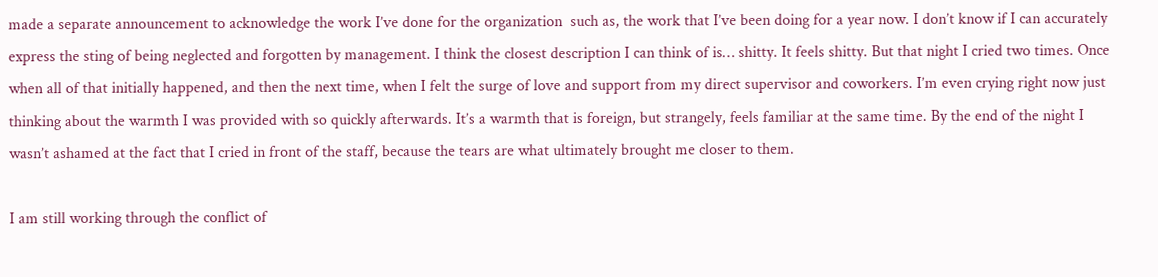made a separate announcement to acknowledge the work I’ve done for the organization  such as, the work that I’ve been doing for a year now. I don’t know if I can accurately express the sting of being neglected and forgotten by management. I think the closest description I can think of is… shitty. It feels shitty. But that night I cried two times. Once when all of that initially happened, and then the next time, when I felt the surge of love and support from my direct supervisor and coworkers. I’m even crying right now just thinking about the warmth I was provided with so quickly afterwards. It’s a warmth that is foreign, but strangely, feels familiar at the same time. By the end of the night I wasn’t ashamed at the fact that I cried in front of the staff, because the tears are what ultimately brought me closer to them.

I am still working through the conflict of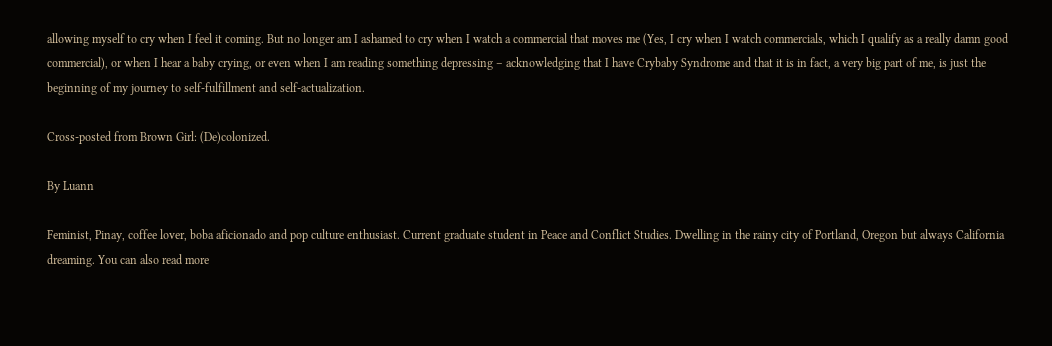allowing myself to cry when I feel it coming. But no longer am I ashamed to cry when I watch a commercial that moves me (Yes, I cry when I watch commercials, which I qualify as a really damn good commercial), or when I hear a baby crying, or even when I am reading something depressing – acknowledging that I have Crybaby Syndrome and that it is in fact, a very big part of me, is just the beginning of my journey to self-fulfillment and self-actualization.

Cross-posted from Brown Girl: (De)colonized.

By Luann

Feminist, Pinay, coffee lover, boba aficionado and pop culture enthusiast. Current graduate student in Peace and Conflict Studies. Dwelling in the rainy city of Portland, Oregon but always California dreaming. You can also read more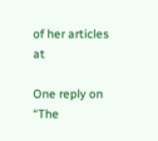of her articles at

One reply on “The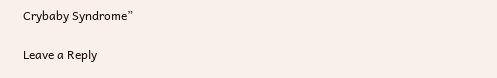Crybaby Syndrome”

Leave a Reply